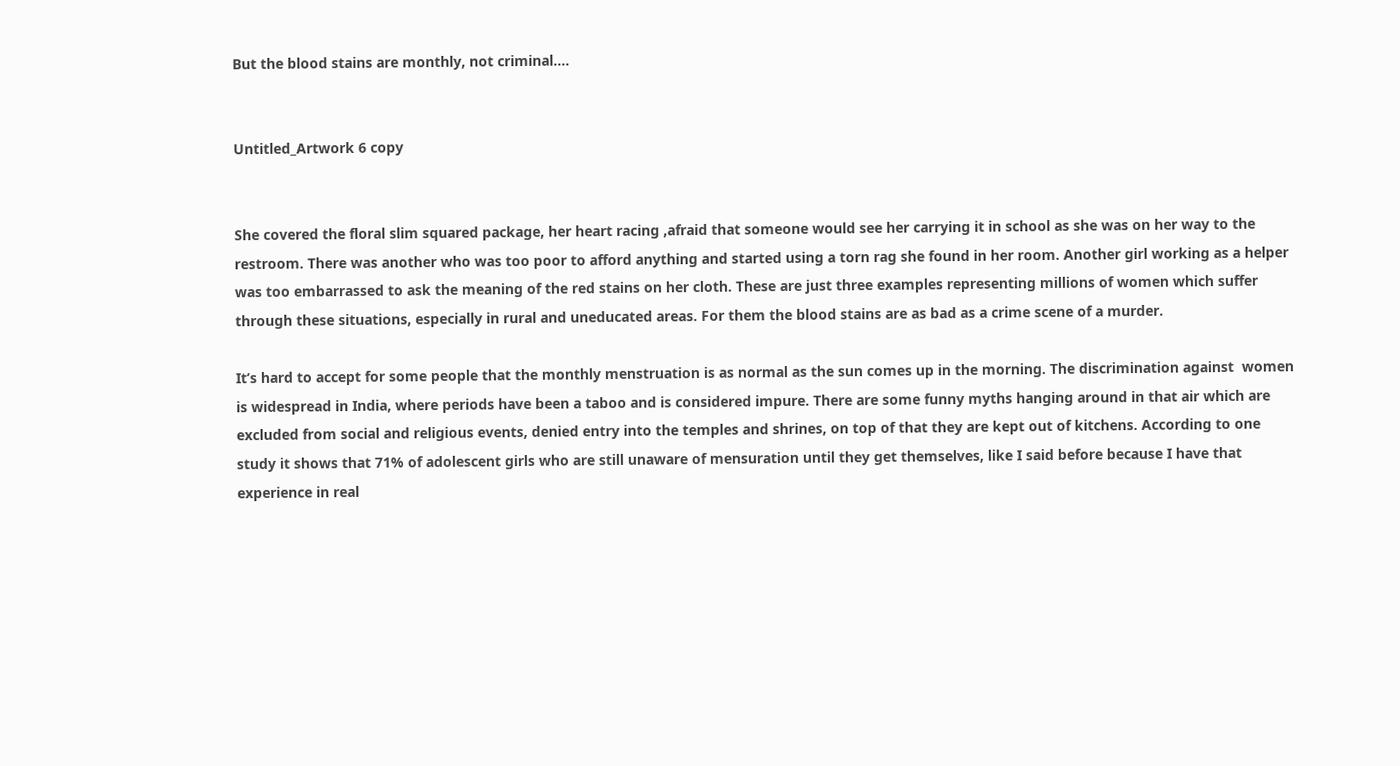But the blood stains are monthly, not criminal….


Untitled_Artwork 6 copy


She covered the floral slim squared package, her heart racing ,afraid that someone would see her carrying it in school as she was on her way to the restroom. There was another who was too poor to afford anything and started using a torn rag she found in her room. Another girl working as a helper  was too embarrassed to ask the meaning of the red stains on her cloth. These are just three examples representing millions of women which suffer through these situations, especially in rural and uneducated areas. For them the blood stains are as bad as a crime scene of a murder.

It’s hard to accept for some people that the monthly menstruation is as normal as the sun comes up in the morning. The discrimination against  women is widespread in India, where periods have been a taboo and is considered impure. There are some funny myths hanging around in that air which are excluded from social and religious events, denied entry into the temples and shrines, on top of that they are kept out of kitchens. According to one study it shows that 71% of adolescent girls who are still unaware of mensuration until they get themselves, like I said before because I have that experience in real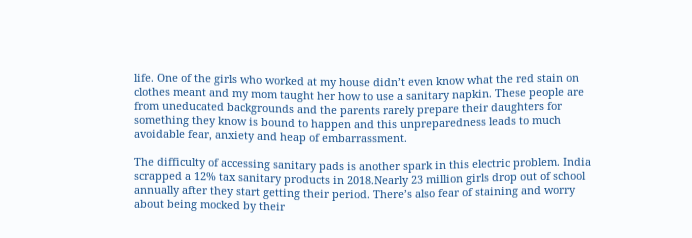life. One of the girls who worked at my house didn’t even know what the red stain on clothes meant and my mom taught her how to use a sanitary napkin. These people are from uneducated backgrounds and the parents rarely prepare their daughters for something they know is bound to happen and this unpreparedness leads to much avoidable fear, anxiety and heap of embarrassment.

The difficulty of accessing sanitary pads is another spark in this electric problem. India scrapped a 12% tax sanitary products in 2018.Nearly 23 million girls drop out of school annually after they start getting their period. There’s also fear of staining and worry about being mocked by their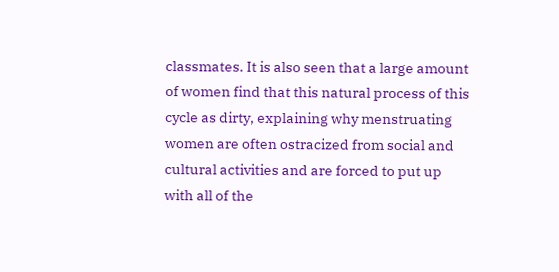classmates. It is also seen that a large amount of women find that this natural process of this cycle as dirty, explaining why menstruating women are often ostracized from social and cultural activities and are forced to put up with all of the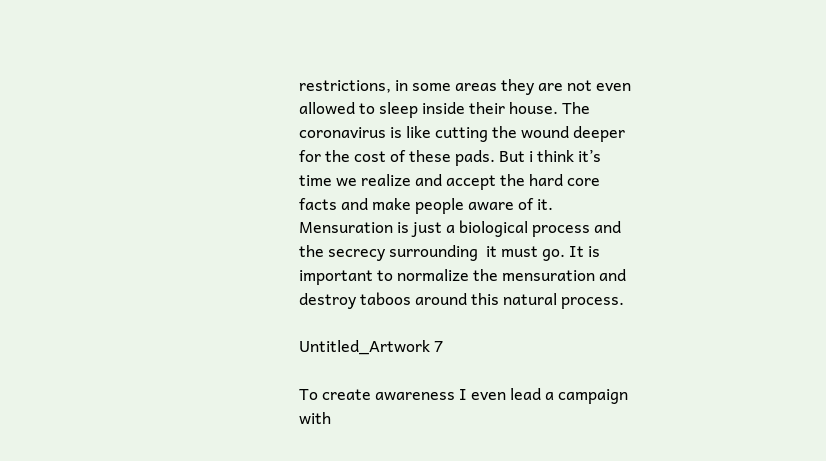restrictions, in some areas they are not even allowed to sleep inside their house. The coronavirus is like cutting the wound deeper for the cost of these pads. But i think it’s time we realize and accept the hard core facts and make people aware of it. Mensuration is just a biological process and the secrecy surrounding  it must go. It is important to normalize the mensuration and destroy taboos around this natural process.

Untitled_Artwork 7

To create awareness I even lead a campaign with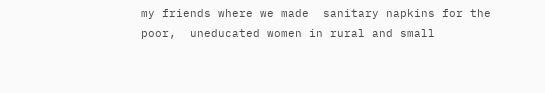my friends where we made  sanitary napkins for the poor,  uneducated women in rural and small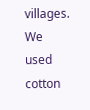villages. We used cotton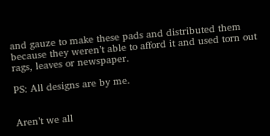and gauze to make these pads and distributed them because they weren’t able to afford it and used torn out rags, leaves or newspaper.

PS: All designs are by me.


Aren’t we all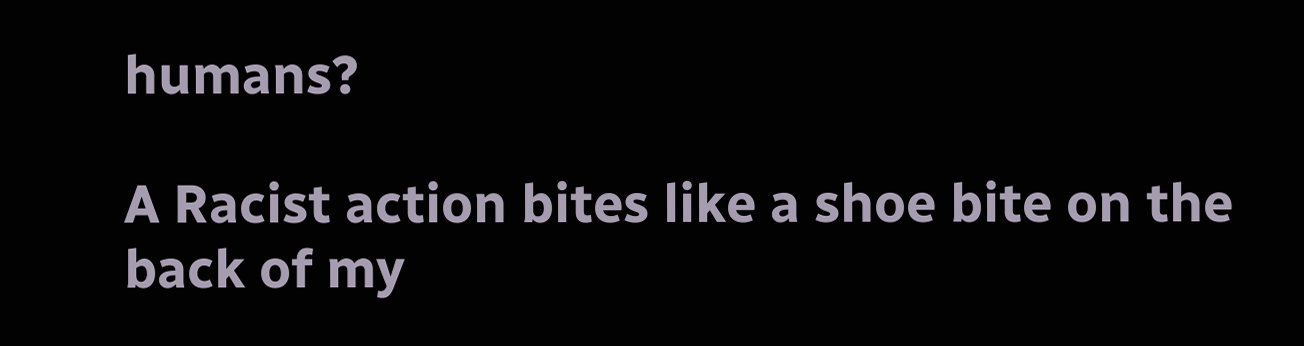humans?

A Racist action bites like a shoe bite on the back of my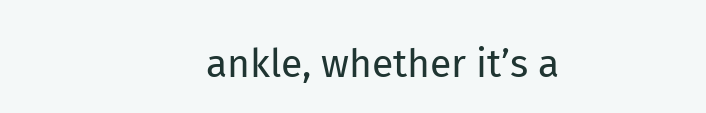ankle, whether it’s a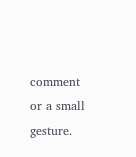comment or a small gesture.